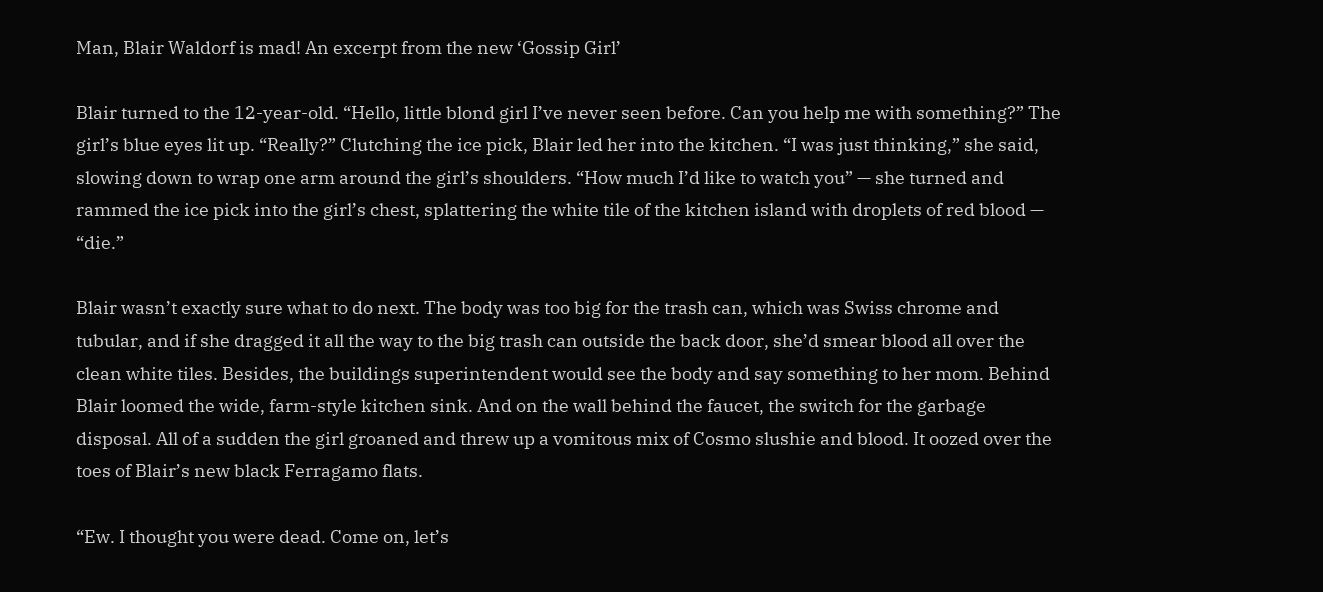Man, Blair Waldorf is mad! An excerpt from the new ‘Gossip Girl’

Blair turned to the 12-year-old. “Hello, little blond girl I’ve never seen before. Can you help me with something?” The girl’s blue eyes lit up. “Really?” Clutching the ice pick, Blair led her into the kitchen. “I was just thinking,” she said, slowing down to wrap one arm around the girl’s shoulders. “How much I’d like to watch you” — she turned and rammed the ice pick into the girl’s chest, splattering the white tile of the kitchen island with droplets of red blood — “die.”

Blair wasn’t exactly sure what to do next. The body was too big for the trash can, which was Swiss chrome and tubular, and if she dragged it all the way to the big trash can outside the back door, she’d smear blood all over the clean white tiles. Besides, the buildings superintendent would see the body and say something to her mom. Behind Blair loomed the wide, farm-style kitchen sink. And on the wall behind the faucet, the switch for the garbage disposal. All of a sudden the girl groaned and threw up a vomitous mix of Cosmo slushie and blood. It oozed over the toes of Blair’s new black Ferragamo flats.

“Ew. I thought you were dead. Come on, let’s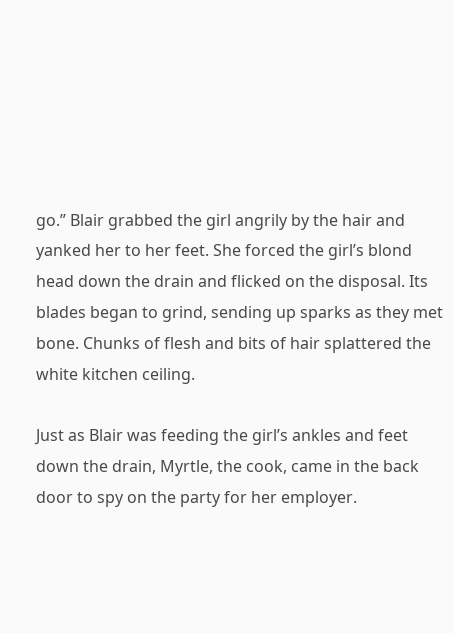go.” Blair grabbed the girl angrily by the hair and yanked her to her feet. She forced the girl’s blond head down the drain and flicked on the disposal. Its blades began to grind, sending up sparks as they met bone. Chunks of flesh and bits of hair splattered the white kitchen ceiling.

Just as Blair was feeding the girl’s ankles and feet down the drain, Myrtle, the cook, came in the back door to spy on the party for her employer.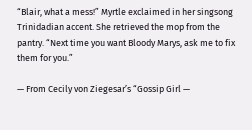“Blair, what a mess!” Myrtle exclaimed in her singsong Trinidadian accent. She retrieved the mop from the pantry. “Next time you want Bloody Marys, ask me to fix them for you.”

— From Cecily von Ziegesar’s “Gossip Girl —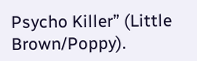Psycho Killer” (Little Brown/Poppy).